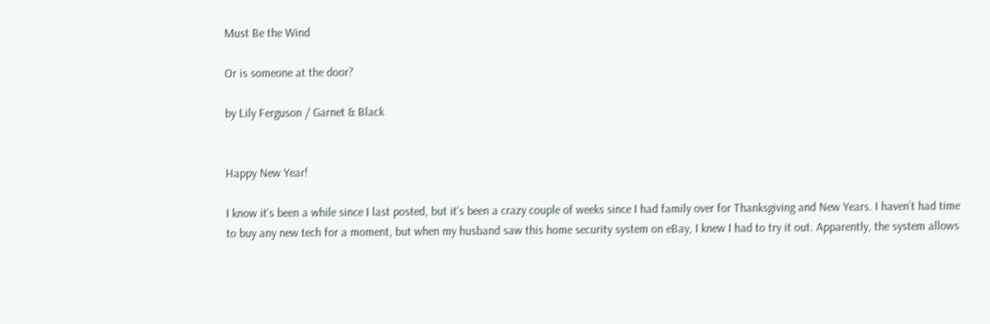Must Be the Wind

Or is someone at the door?

by Lily Ferguson / Garnet & Black


Happy New Year!

I know it’s been a while since I last posted, but it’s been a crazy couple of weeks since I had family over for Thanksgiving and New Years. I haven’t had time to buy any new tech for a moment, but when my husband saw this home security system on eBay, I knew I had to try it out. Apparently, the system allows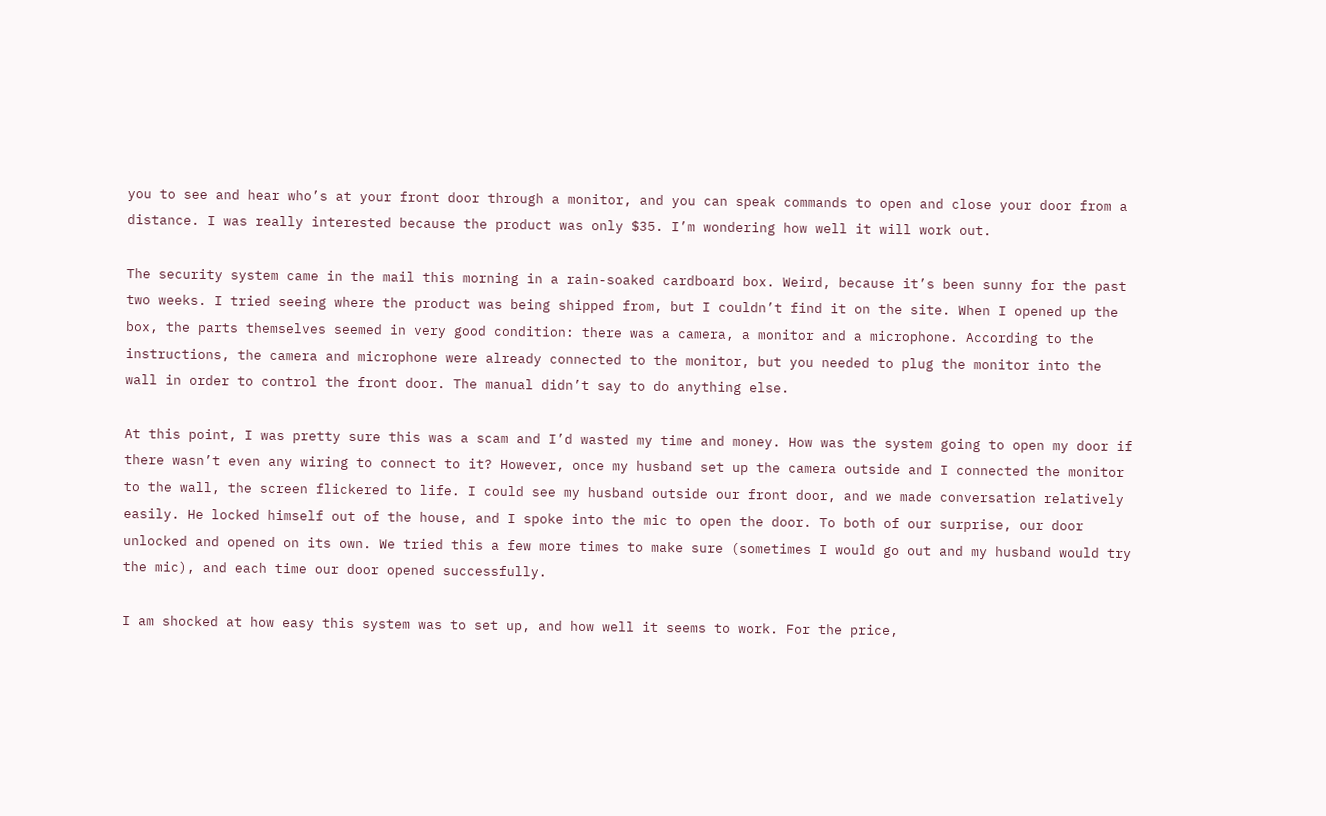you to see and hear who’s at your front door through a monitor, and you can speak commands to open and close your door from a distance. I was really interested because the product was only $35. I’m wondering how well it will work out.

The security system came in the mail this morning in a rain-soaked cardboard box. Weird, because it’s been sunny for the past two weeks. I tried seeing where the product was being shipped from, but I couldn’t find it on the site. When I opened up the box, the parts themselves seemed in very good condition: there was a camera, a monitor and a microphone. According to the instructions, the camera and microphone were already connected to the monitor, but you needed to plug the monitor into the wall in order to control the front door. The manual didn’t say to do anything else.

At this point, I was pretty sure this was a scam and I’d wasted my time and money. How was the system going to open my door if there wasn’t even any wiring to connect to it? However, once my husband set up the camera outside and I connected the monitor to the wall, the screen flickered to life. I could see my husband outside our front door, and we made conversation relatively easily. He locked himself out of the house, and I spoke into the mic to open the door. To both of our surprise, our door unlocked and opened on its own. We tried this a few more times to make sure (sometimes I would go out and my husband would try the mic), and each time our door opened successfully.

I am shocked at how easy this system was to set up, and how well it seems to work. For the price,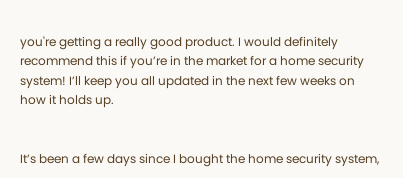you're getting a really good product. I would definitely recommend this if you’re in the market for a home security system! I’ll keep you all updated in the next few weeks on how it holds up.


It’s been a few days since I bought the home security system,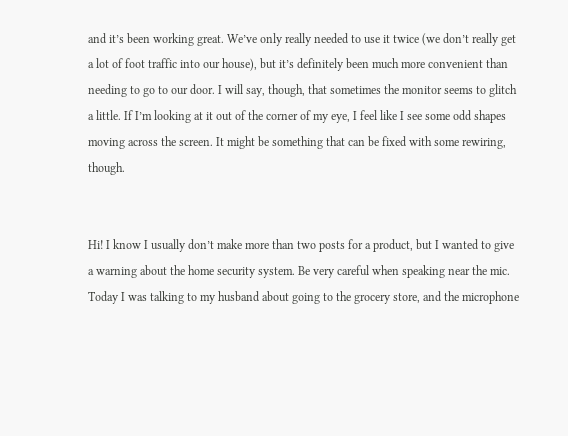and it’s been working great. We’ve only really needed to use it twice (we don’t really get a lot of foot traffic into our house), but it’s definitely been much more convenient than needing to go to our door. I will say, though, that sometimes the monitor seems to glitch a little. If I’m looking at it out of the corner of my eye, I feel like I see some odd shapes moving across the screen. It might be something that can be fixed with some rewiring, though.


Hi! I know I usually don’t make more than two posts for a product, but I wanted to give a warning about the home security system. Be very careful when speaking near the mic. Today I was talking to my husband about going to the grocery store, and the microphone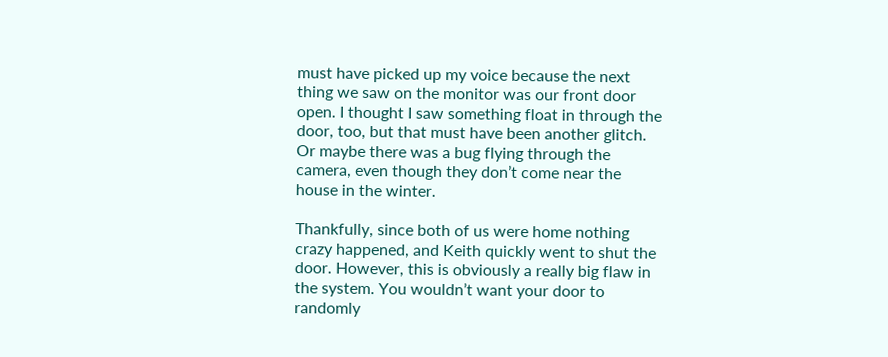must have picked up my voice because the next thing we saw on the monitor was our front door open. I thought I saw something float in through the door, too, but that must have been another glitch. Or maybe there was a bug flying through the camera, even though they don’t come near the house in the winter.

Thankfully, since both of us were home nothing crazy happened, and Keith quickly went to shut the door. However, this is obviously a really big flaw in the system. You wouldn’t want your door to randomly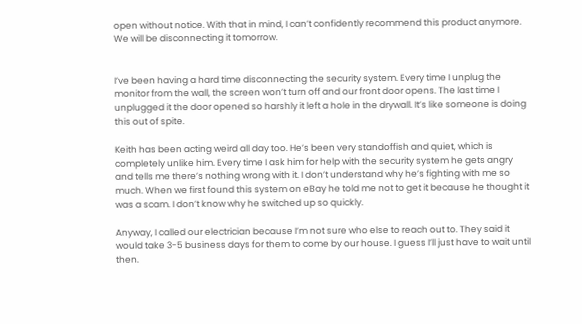open without notice. With that in mind, I can’t confidently recommend this product anymore. We will be disconnecting it tomorrow.


I’ve been having a hard time disconnecting the security system. Every time I unplug the monitor from the wall, the screen won’t turn off and our front door opens. The last time I unplugged it the door opened so harshly it left a hole in the drywall. It’s like someone is doing this out of spite.

Keith has been acting weird all day too. He’s been very standoffish and quiet, which is completely unlike him. Every time I ask him for help with the security system he gets angry and tells me there’s nothing wrong with it. I don’t understand why he’s fighting with me so much. When we first found this system on eBay he told me not to get it because he thought it was a scam. I don’t know why he switched up so quickly.

Anyway, I called our electrician because I’m not sure who else to reach out to. They said it would take 3-5 business days for them to come by our house. I guess I’ll just have to wait until then.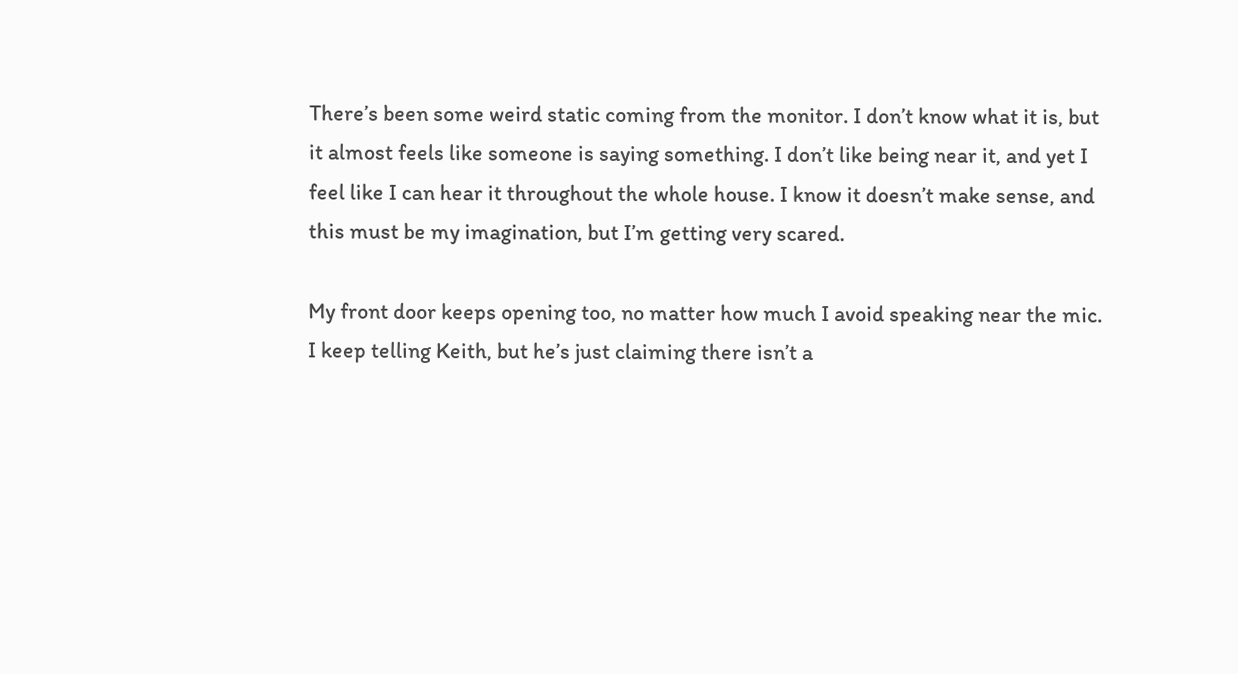There’s been some weird static coming from the monitor. I don’t know what it is, but it almost feels like someone is saying something. I don’t like being near it, and yet I feel like I can hear it throughout the whole house. I know it doesn’t make sense, and this must be my imagination, but I’m getting very scared.

My front door keeps opening too, no matter how much I avoid speaking near the mic. I keep telling Keith, but he’s just claiming there isn’t a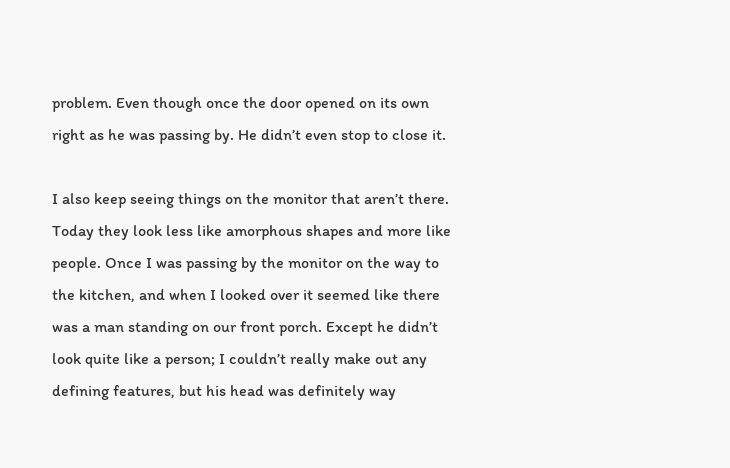problem. Even though once the door opened on its own right as he was passing by. He didn’t even stop to close it.

I also keep seeing things on the monitor that aren’t there. Today they look less like amorphous shapes and more like people. Once I was passing by the monitor on the way to the kitchen, and when I looked over it seemed like there was a man standing on our front porch. Except he didn’t look quite like a person; I couldn’t really make out any defining features, but his head was definitely way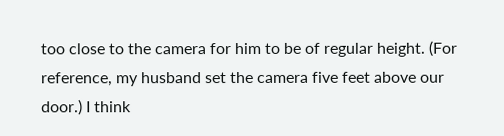too close to the camera for him to be of regular height. (For reference, my husband set the camera five feet above our door.) I think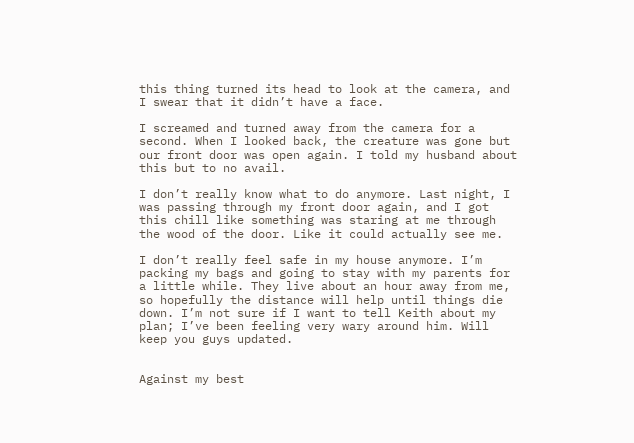this thing turned its head to look at the camera, and I swear that it didn’t have a face.

I screamed and turned away from the camera for a second. When I looked back, the creature was gone but our front door was open again. I told my husband about this but to no avail.

I don’t really know what to do anymore. Last night, I was passing through my front door again, and I got this chill like something was staring at me through the wood of the door. Like it could actually see me.

I don’t really feel safe in my house anymore. I’m packing my bags and going to stay with my parents for a little while. They live about an hour away from me, so hopefully the distance will help until things die down. I’m not sure if I want to tell Keith about my plan; I’ve been feeling very wary around him. Will keep you guys updated.


Against my best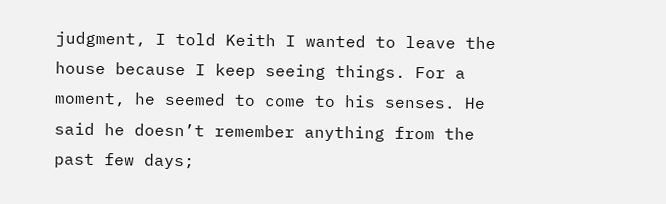judgment, I told Keith I wanted to leave the house because I keep seeing things. For a moment, he seemed to come to his senses. He said he doesn’t remember anything from the past few days;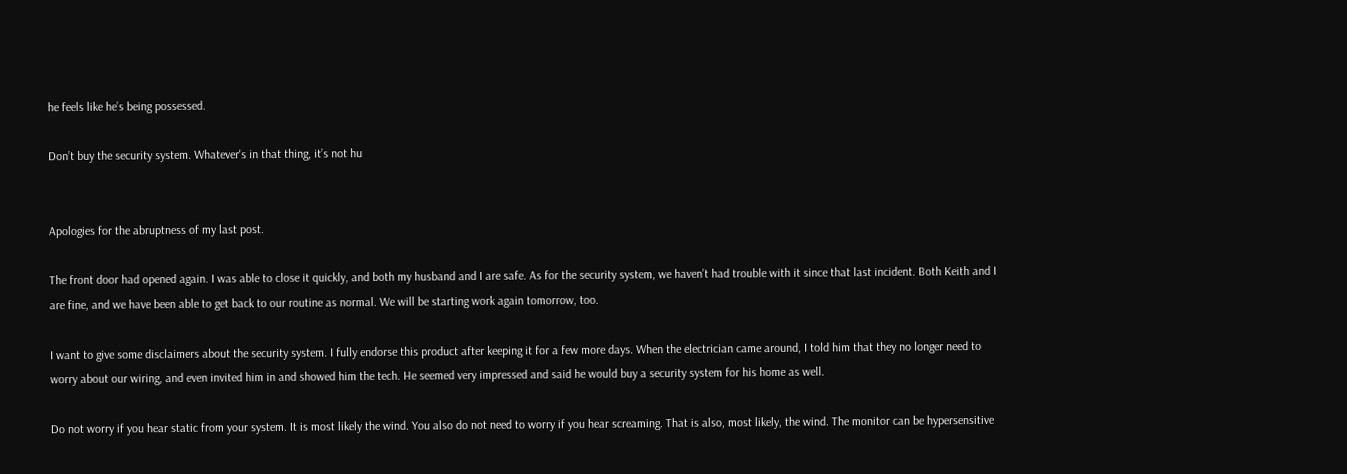he feels like he’s being possessed.

Don’t buy the security system. Whatever's in that thing, it’s not hu


Apologies for the abruptness of my last post.

The front door had opened again. I was able to close it quickly, and both my husband and I are safe. As for the security system, we haven’t had trouble with it since that last incident. Both Keith and I are fine, and we have been able to get back to our routine as normal. We will be starting work again tomorrow, too.

I want to give some disclaimers about the security system. I fully endorse this product after keeping it for a few more days. When the electrician came around, I told him that they no longer need to worry about our wiring, and even invited him in and showed him the tech. He seemed very impressed and said he would buy a security system for his home as well.

Do not worry if you hear static from your system. It is most likely the wind. You also do not need to worry if you hear screaming. That is also, most likely, the wind. The monitor can be hypersensitive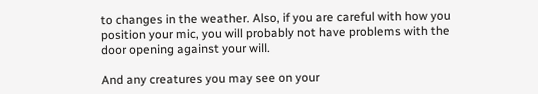to changes in the weather. Also, if you are careful with how you position your mic, you will probably not have problems with the door opening against your will.

And any creatures you may see on your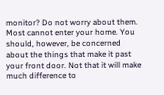monitor? Do not worry about them. Most cannot enter your home. You should, however, be concerned about the things that make it past your front door. Not that it will make much difference to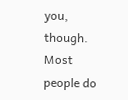you, though. Most people do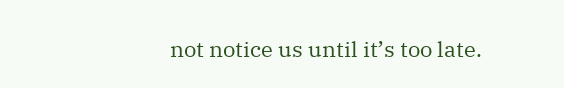not notice us until it’s too late.